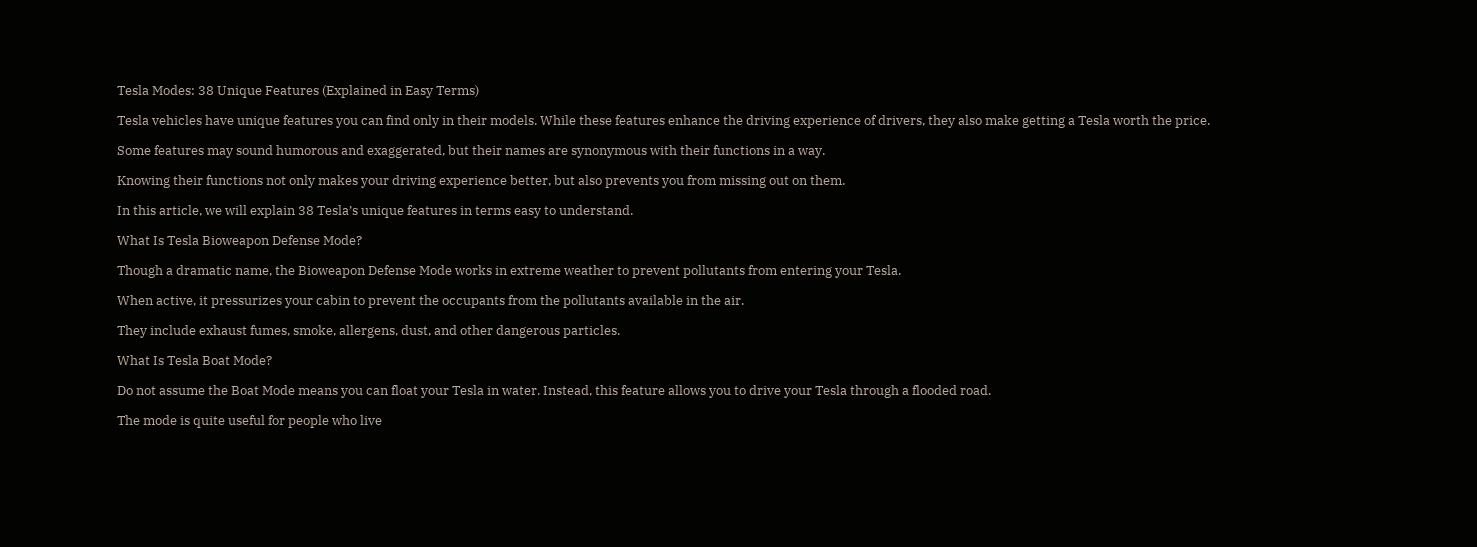Tesla Modes: 38 Unique Features (Explained in Easy Terms)

Tesla vehicles have unique features you can find only in their models. While these features enhance the driving experience of drivers, they also make getting a Tesla worth the price.

Some features may sound humorous and exaggerated, but their names are synonymous with their functions in a way.

Knowing their functions not only makes your driving experience better, but also prevents you from missing out on them.

In this article, we will explain 38 Tesla’s unique features in terms easy to understand.

What Is Tesla Bioweapon Defense Mode?

Though a dramatic name, the Bioweapon Defense Mode works in extreme weather to prevent pollutants from entering your Tesla.

When active, it pressurizes your cabin to prevent the occupants from the pollutants available in the air.

They include exhaust fumes, smoke, allergens, dust, and other dangerous particles.

What Is Tesla Boat Mode?

Do not assume the Boat Mode means you can float your Tesla in water. Instead, this feature allows you to drive your Tesla through a flooded road.

The mode is quite useful for people who live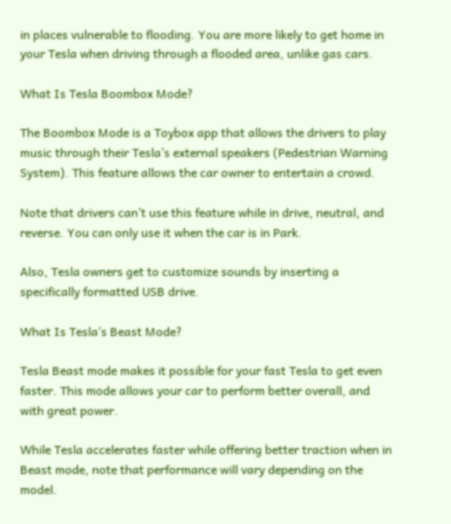in places vulnerable to flooding. You are more likely to get home in your Tesla when driving through a flooded area, unlike gas cars.

What Is Tesla Boombox Mode?

The Boombox Mode is a Toybox app that allows the drivers to play music through their Tesla’s external speakers (Pedestrian Warning System). This feature allows the car owner to entertain a crowd.

Note that drivers can’t use this feature while in drive, neutral, and reverse. You can only use it when the car is in Park.

Also, Tesla owners get to customize sounds by inserting a specifically formatted USB drive.

What Is Tesla’s Beast Mode?

Tesla Beast mode makes it possible for your fast Tesla to get even faster. This mode allows your car to perform better overall, and with great power.

While Tesla accelerates faster while offering better traction when in Beast mode, note that performance will vary depending on the model.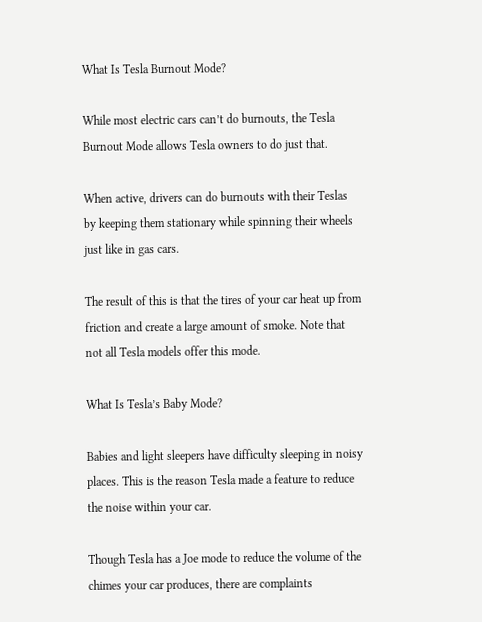What Is Tesla Burnout Mode?

While most electric cars can’t do burnouts, the Tesla Burnout Mode allows Tesla owners to do just that.

When active, drivers can do burnouts with their Teslas by keeping them stationary while spinning their wheels just like in gas cars.

The result of this is that the tires of your car heat up from friction and create a large amount of smoke. Note that not all Tesla models offer this mode.

What Is Tesla’s Baby Mode?

Babies and light sleepers have difficulty sleeping in noisy places. This is the reason Tesla made a feature to reduce the noise within your car.

Though Tesla has a Joe mode to reduce the volume of the chimes your car produces, there are complaints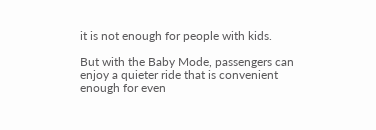it is not enough for people with kids.

But with the Baby Mode, passengers can enjoy a quieter ride that is convenient enough for even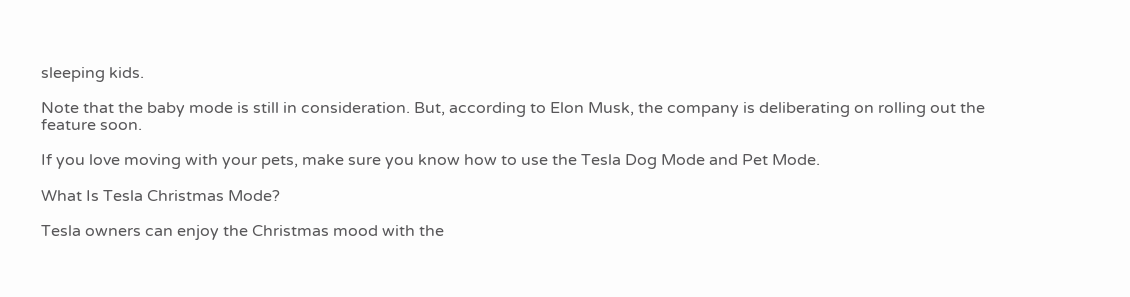sleeping kids.

Note that the baby mode is still in consideration. But, according to Elon Musk, the company is deliberating on rolling out the feature soon.

If you love moving with your pets, make sure you know how to use the Tesla Dog Mode and Pet Mode.

What Is Tesla Christmas Mode?

Tesla owners can enjoy the Christmas mood with the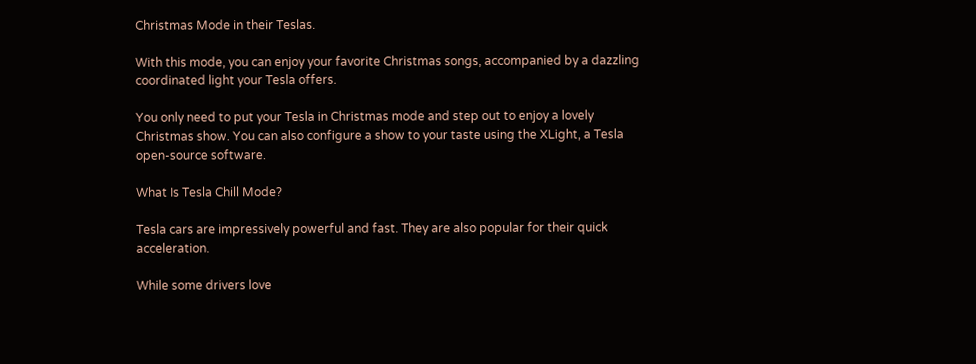Christmas Mode in their Teslas.

With this mode, you can enjoy your favorite Christmas songs, accompanied by a dazzling coordinated light your Tesla offers.

You only need to put your Tesla in Christmas mode and step out to enjoy a lovely Christmas show. You can also configure a show to your taste using the XLight, a Tesla open-source software.

What Is Tesla Chill Mode?

Tesla cars are impressively powerful and fast. They are also popular for their quick acceleration.

While some drivers love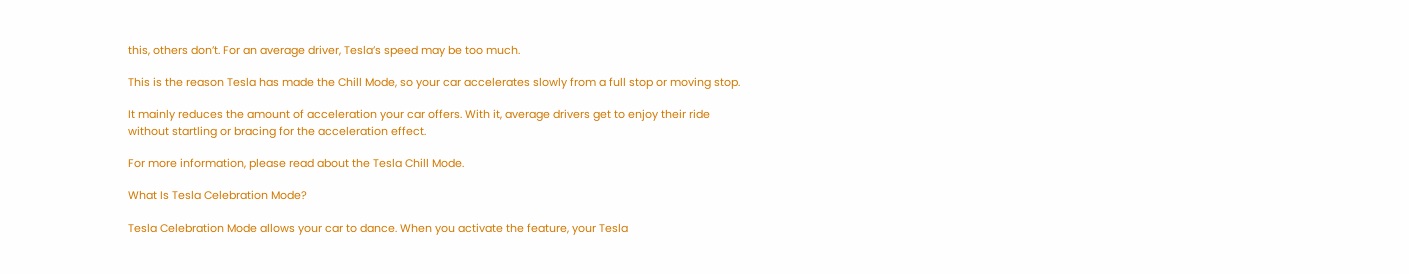this, others don’t. For an average driver, Tesla’s speed may be too much.

This is the reason Tesla has made the Chill Mode, so your car accelerates slowly from a full stop or moving stop.

It mainly reduces the amount of acceleration your car offers. With it, average drivers get to enjoy their ride without startling or bracing for the acceleration effect.

For more information, please read about the Tesla Chill Mode.

What Is Tesla Celebration Mode?

Tesla Celebration Mode allows your car to dance. When you activate the feature, your Tesla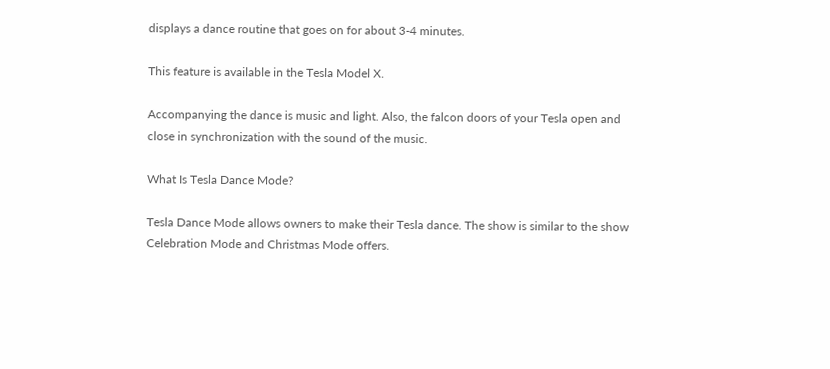displays a dance routine that goes on for about 3-4 minutes.

This feature is available in the Tesla Model X.

Accompanying the dance is music and light. Also, the falcon doors of your Tesla open and close in synchronization with the sound of the music.

What Is Tesla Dance Mode?

Tesla Dance Mode allows owners to make their Tesla dance. The show is similar to the show Celebration Mode and Christmas Mode offers.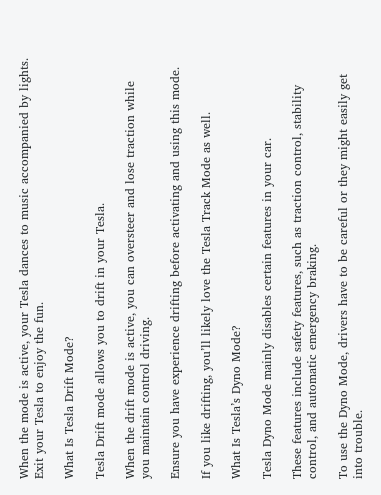When the mode is active, your Tesla dances to music accompanied by lights. Exit your Tesla to enjoy the fun.

What Is Tesla Drift Mode?

Tesla Drift mode allows you to drift in your Tesla.

When the drift mode is active, you can oversteer and lose traction while you maintain control driving.

Ensure you have experience drifting before activating and using this mode.

If you like drifting, you’ll likely love the Tesla Track Mode as well.

What Is Tesla’s Dyno Mode?

Tesla Dyno Mode mainly disables certain features in your car.

These features include safety features, such as traction control, stability control, and automatic emergency braking.

To use the Dyno Mode, drivers have to be careful or they might easily get into trouble.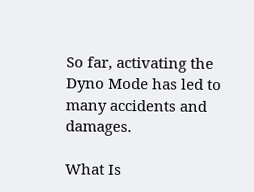So far, activating the Dyno Mode has led to many accidents and damages.

What Is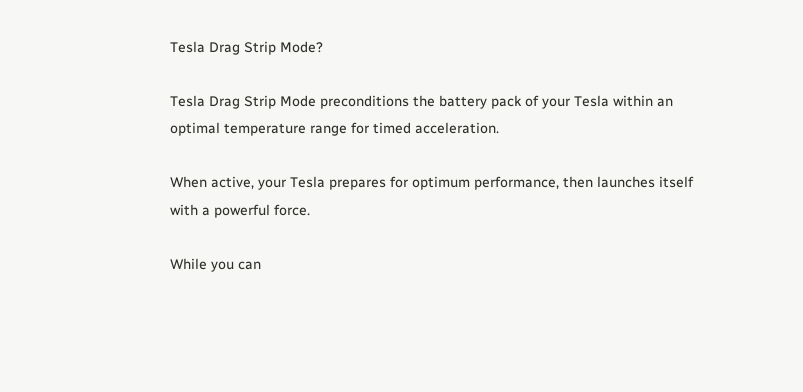Tesla Drag Strip Mode?

Tesla Drag Strip Mode preconditions the battery pack of your Tesla within an optimal temperature range for timed acceleration.

When active, your Tesla prepares for optimum performance, then launches itself with a powerful force.

While you can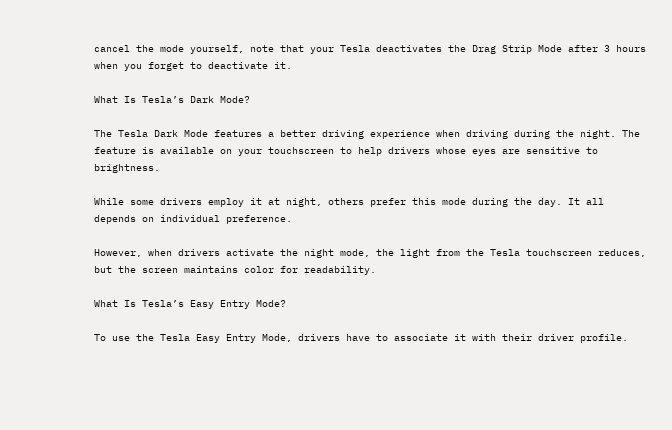cancel the mode yourself, note that your Tesla deactivates the Drag Strip Mode after 3 hours when you forget to deactivate it.

What Is Tesla’s Dark Mode?

The Tesla Dark Mode features a better driving experience when driving during the night. The feature is available on your touchscreen to help drivers whose eyes are sensitive to brightness.

While some drivers employ it at night, others prefer this mode during the day. It all depends on individual preference.

However, when drivers activate the night mode, the light from the Tesla touchscreen reduces, but the screen maintains color for readability.

What Is Tesla’s Easy Entry Mode?

To use the Tesla Easy Entry Mode, drivers have to associate it with their driver profile.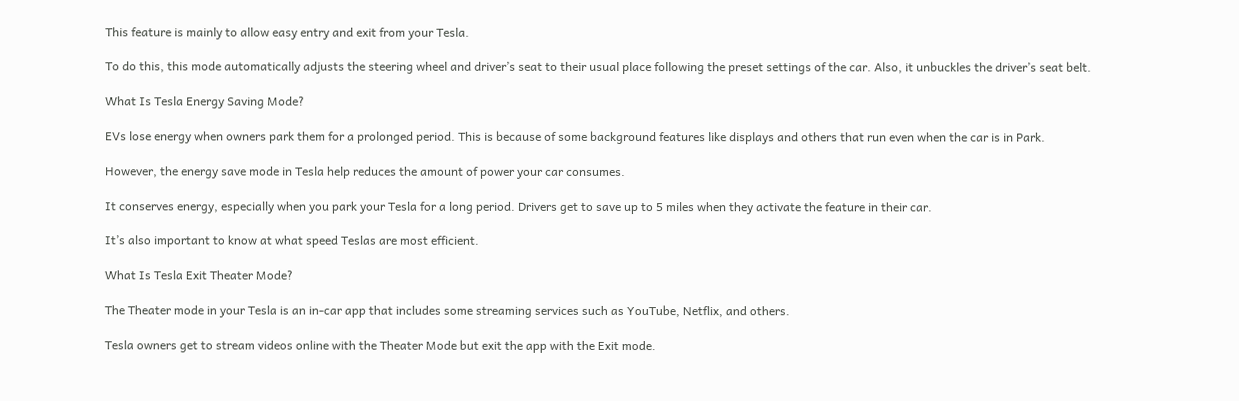This feature is mainly to allow easy entry and exit from your Tesla.

To do this, this mode automatically adjusts the steering wheel and driver’s seat to their usual place following the preset settings of the car. Also, it unbuckles the driver’s seat belt.

What Is Tesla Energy Saving Mode?

EVs lose energy when owners park them for a prolonged period. This is because of some background features like displays and others that run even when the car is in Park.

However, the energy save mode in Tesla help reduces the amount of power your car consumes.

It conserves energy, especially when you park your Tesla for a long period. Drivers get to save up to 5 miles when they activate the feature in their car.

It’s also important to know at what speed Teslas are most efficient.

What Is Tesla Exit Theater Mode?

The Theater mode in your Tesla is an in-car app that includes some streaming services such as YouTube, Netflix, and others.

Tesla owners get to stream videos online with the Theater Mode but exit the app with the Exit mode.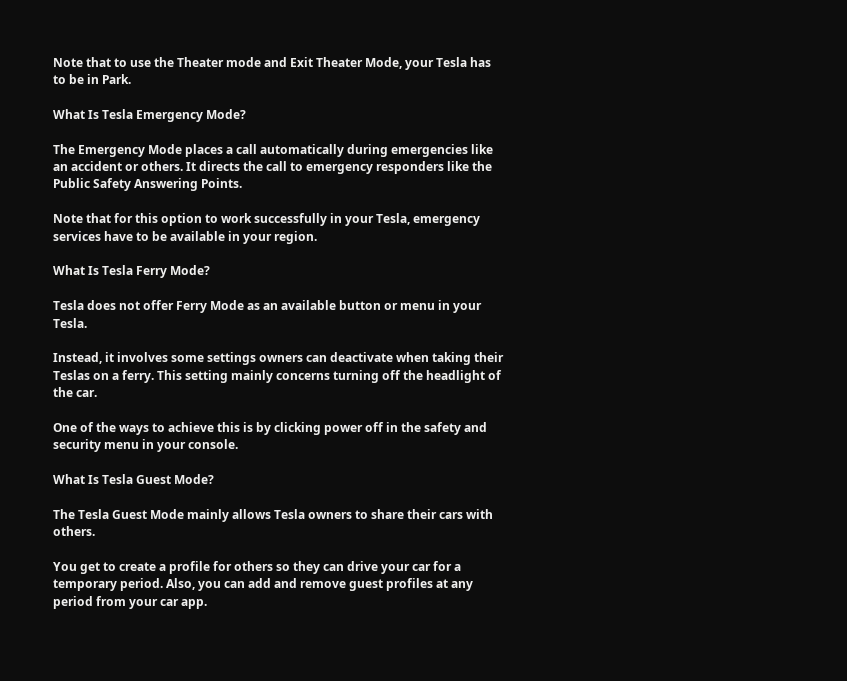Note that to use the Theater mode and Exit Theater Mode, your Tesla has to be in Park.

What Is Tesla Emergency Mode?

The Emergency Mode places a call automatically during emergencies like an accident or others. It directs the call to emergency responders like the Public Safety Answering Points.

Note that for this option to work successfully in your Tesla, emergency services have to be available in your region.

What Is Tesla Ferry Mode?

Tesla does not offer Ferry Mode as an available button or menu in your Tesla.

Instead, it involves some settings owners can deactivate when taking their Teslas on a ferry. This setting mainly concerns turning off the headlight of the car.

One of the ways to achieve this is by clicking power off in the safety and security menu in your console.

What Is Tesla Guest Mode?

The Tesla Guest Mode mainly allows Tesla owners to share their cars with others.

You get to create a profile for others so they can drive your car for a temporary period. Also, you can add and remove guest profiles at any period from your car app.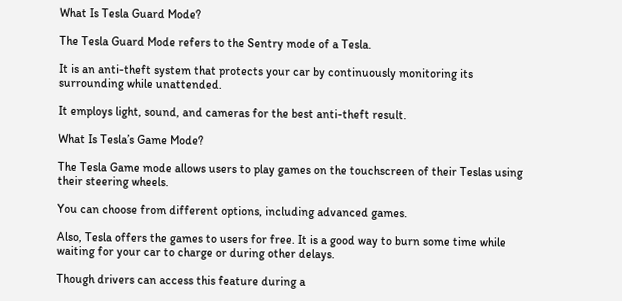What Is Tesla Guard Mode?

The Tesla Guard Mode refers to the Sentry mode of a Tesla.

It is an anti-theft system that protects your car by continuously monitoring its surrounding while unattended.

It employs light, sound, and cameras for the best anti-theft result.

What Is Tesla’s Game Mode?

The Tesla Game mode allows users to play games on the touchscreen of their Teslas using their steering wheels.

You can choose from different options, including advanced games.

Also, Tesla offers the games to users for free. It is a good way to burn some time while waiting for your car to charge or during other delays.

Though drivers can access this feature during a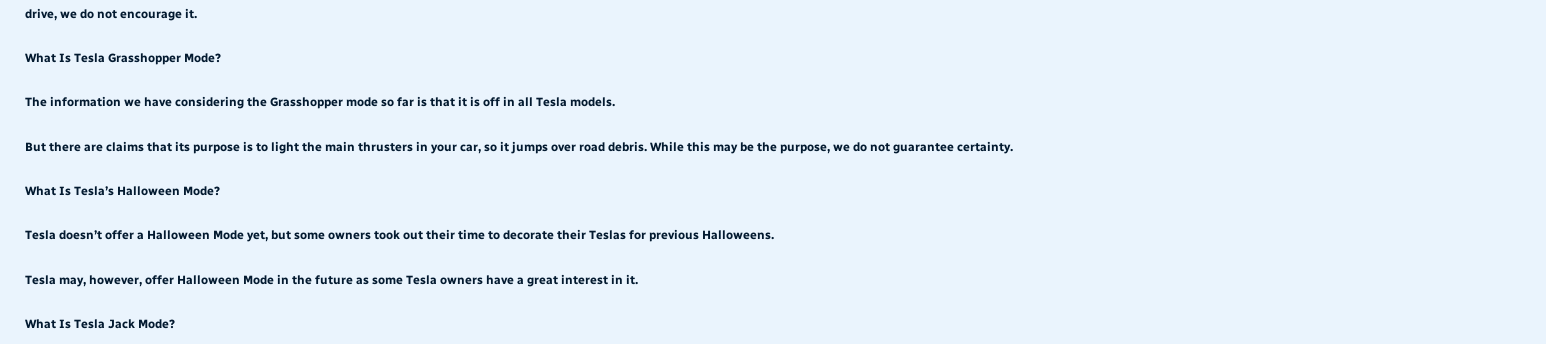drive, we do not encourage it.

What Is Tesla Grasshopper Mode?

The information we have considering the Grasshopper mode so far is that it is off in all Tesla models.

But there are claims that its purpose is to light the main thrusters in your car, so it jumps over road debris. While this may be the purpose, we do not guarantee certainty.

What Is Tesla’s Halloween Mode?

Tesla doesn’t offer a Halloween Mode yet, but some owners took out their time to decorate their Teslas for previous Halloweens.

Tesla may, however, offer Halloween Mode in the future as some Tesla owners have a great interest in it.

What Is Tesla Jack Mode?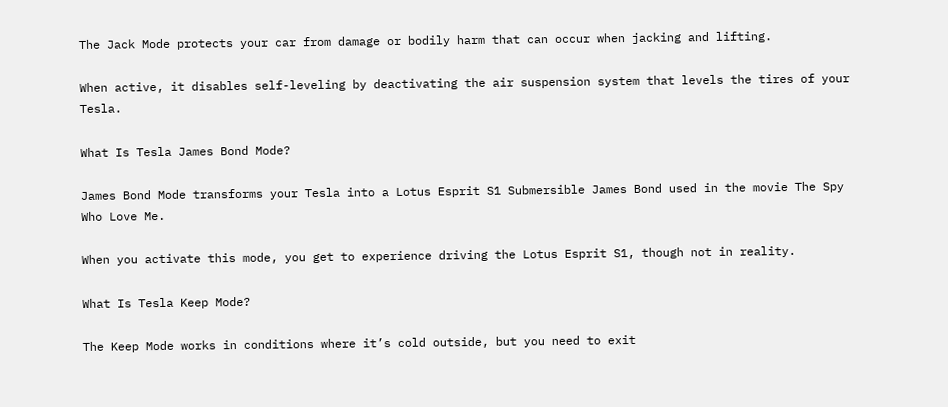The Jack Mode protects your car from damage or bodily harm that can occur when jacking and lifting.

When active, it disables self-leveling by deactivating the air suspension system that levels the tires of your Tesla.

What Is Tesla James Bond Mode?

James Bond Mode transforms your Tesla into a Lotus Esprit S1 Submersible James Bond used in the movie The Spy Who Love Me.

When you activate this mode, you get to experience driving the Lotus Esprit S1, though not in reality.

What Is Tesla Keep Mode?

The Keep Mode works in conditions where it’s cold outside, but you need to exit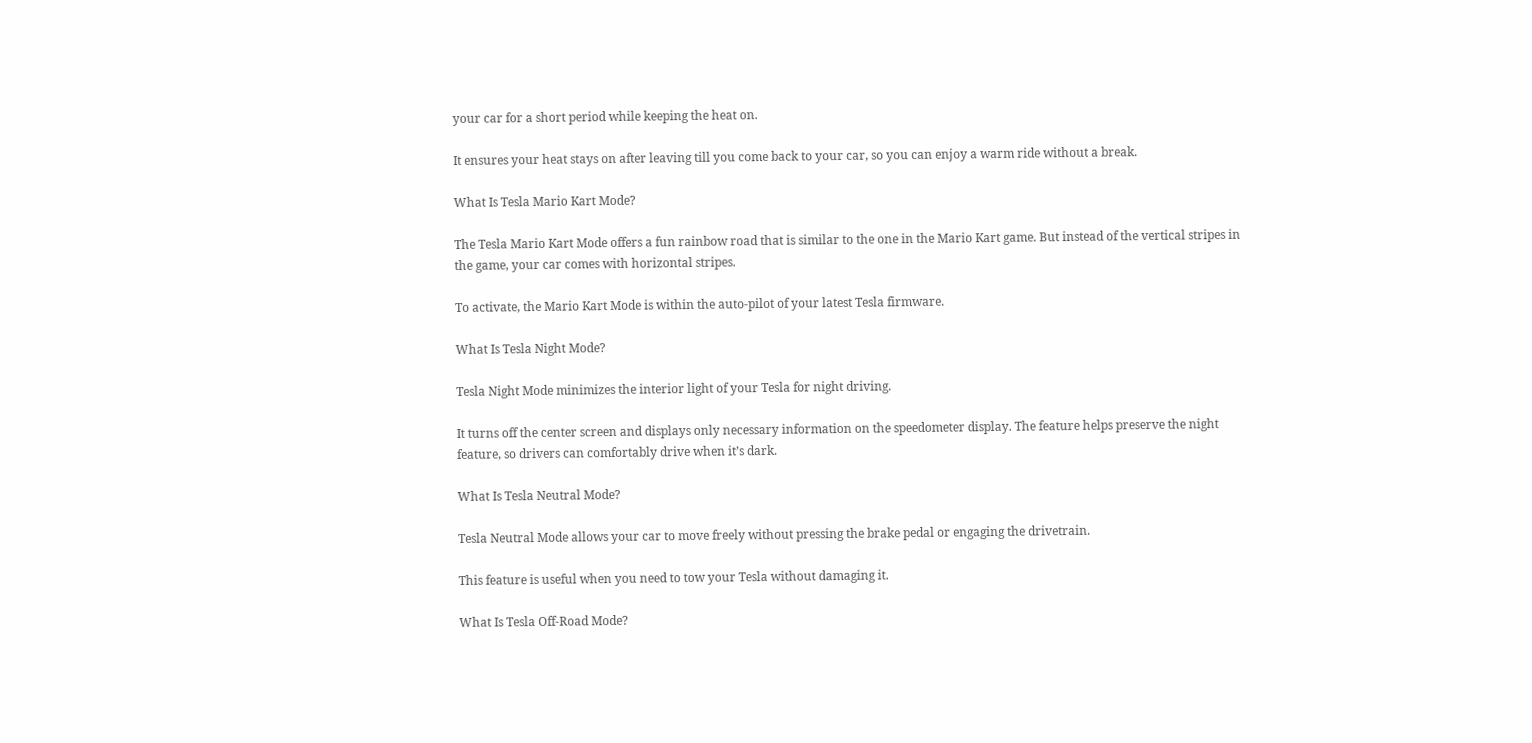your car for a short period while keeping the heat on.

It ensures your heat stays on after leaving till you come back to your car, so you can enjoy a warm ride without a break.

What Is Tesla Mario Kart Mode?

The Tesla Mario Kart Mode offers a fun rainbow road that is similar to the one in the Mario Kart game. But instead of the vertical stripes in the game, your car comes with horizontal stripes.

To activate, the Mario Kart Mode is within the auto-pilot of your latest Tesla firmware.

What Is Tesla Night Mode?

Tesla Night Mode minimizes the interior light of your Tesla for night driving.

It turns off the center screen and displays only necessary information on the speedometer display. The feature helps preserve the night feature, so drivers can comfortably drive when it’s dark.

What Is Tesla Neutral Mode?

Tesla Neutral Mode allows your car to move freely without pressing the brake pedal or engaging the drivetrain.

This feature is useful when you need to tow your Tesla without damaging it.

What Is Tesla Off-Road Mode?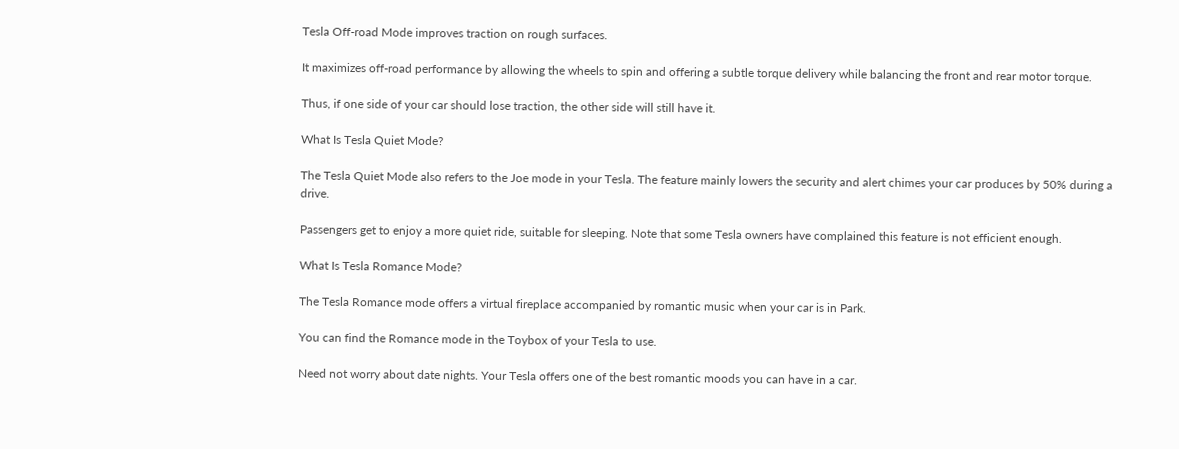Tesla Off-road Mode improves traction on rough surfaces.

It maximizes off-road performance by allowing the wheels to spin and offering a subtle torque delivery while balancing the front and rear motor torque.

Thus, if one side of your car should lose traction, the other side will still have it.

What Is Tesla Quiet Mode?

The Tesla Quiet Mode also refers to the Joe mode in your Tesla. The feature mainly lowers the security and alert chimes your car produces by 50% during a drive.

Passengers get to enjoy a more quiet ride, suitable for sleeping. Note that some Tesla owners have complained this feature is not efficient enough.

What Is Tesla Romance Mode?

The Tesla Romance mode offers a virtual fireplace accompanied by romantic music when your car is in Park.

You can find the Romance mode in the Toybox of your Tesla to use.

Need not worry about date nights. Your Tesla offers one of the best romantic moods you can have in a car.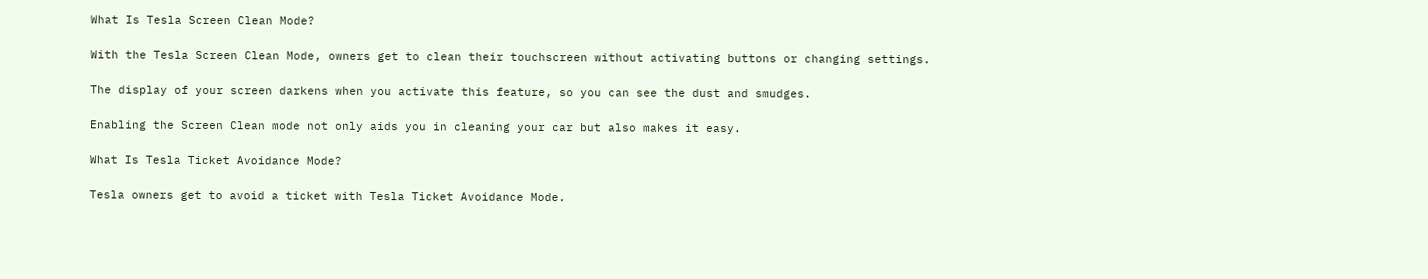What Is Tesla Screen Clean Mode?

With the Tesla Screen Clean Mode, owners get to clean their touchscreen without activating buttons or changing settings.

The display of your screen darkens when you activate this feature, so you can see the dust and smudges.

Enabling the Screen Clean mode not only aids you in cleaning your car but also makes it easy.

What Is Tesla Ticket Avoidance Mode?

Tesla owners get to avoid a ticket with Tesla Ticket Avoidance Mode.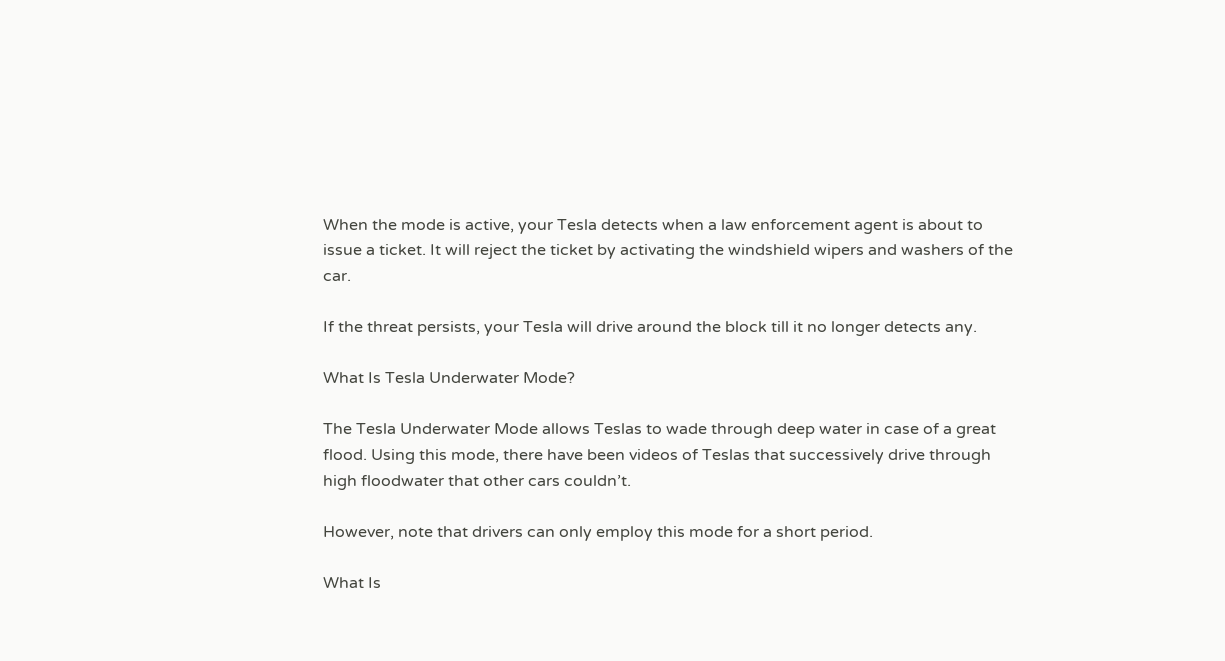When the mode is active, your Tesla detects when a law enforcement agent is about to issue a ticket. It will reject the ticket by activating the windshield wipers and washers of the car.

If the threat persists, your Tesla will drive around the block till it no longer detects any.

What Is Tesla Underwater Mode?

The Tesla Underwater Mode allows Teslas to wade through deep water in case of a great flood. Using this mode, there have been videos of Teslas that successively drive through high floodwater that other cars couldn’t.

However, note that drivers can only employ this mode for a short period.

What Is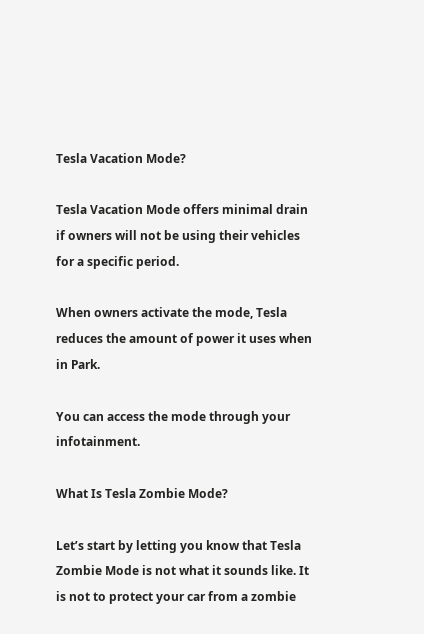Tesla Vacation Mode?

Tesla Vacation Mode offers minimal drain if owners will not be using their vehicles for a specific period.

When owners activate the mode, Tesla reduces the amount of power it uses when in Park.

You can access the mode through your infotainment.

What Is Tesla Zombie Mode?

Let’s start by letting you know that Tesla Zombie Mode is not what it sounds like. It is not to protect your car from a zombie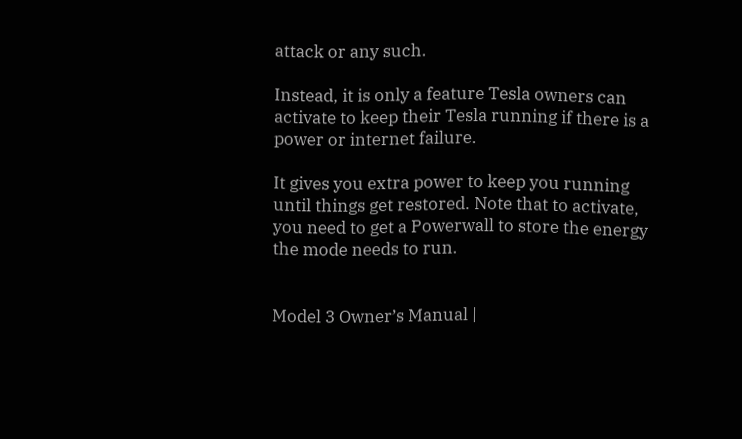attack or any such.

Instead, it is only a feature Tesla owners can activate to keep their Tesla running if there is a power or internet failure.

It gives you extra power to keep you running until things get restored. Note that to activate, you need to get a Powerwall to store the energy the mode needs to run.


Model 3 Owner’s Manual |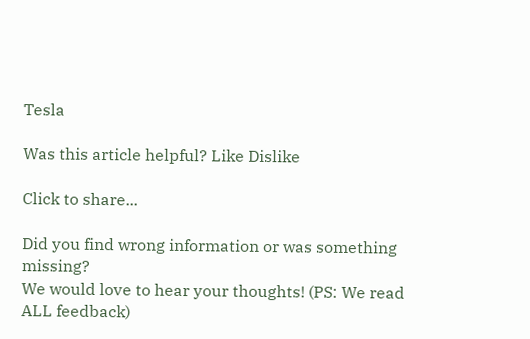Tesla

Was this article helpful? Like Dislike

Click to share...

Did you find wrong information or was something missing?
We would love to hear your thoughts! (PS: We read ALL feedback)